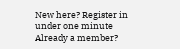New here? Register in under one minute   Already a member?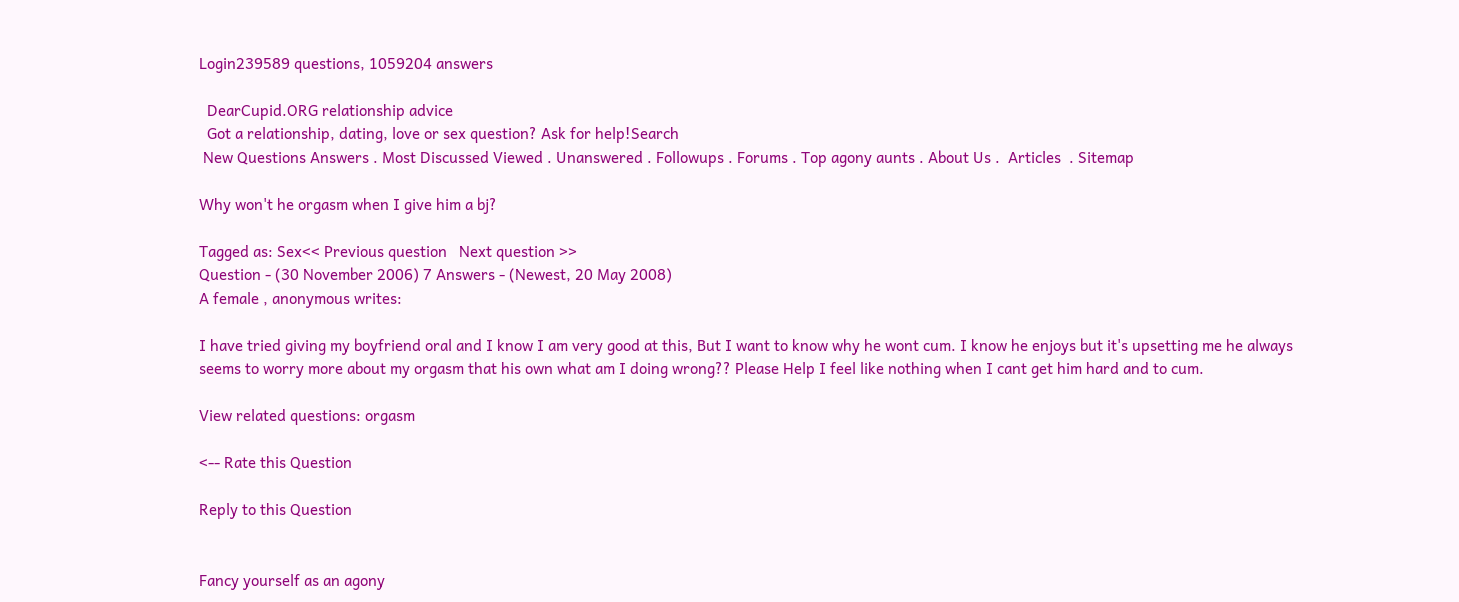Login239589 questions, 1059204 answers

  DearCupid.ORG relationship advice
  Got a relationship, dating, love or sex question? Ask for help!Search
 New Questions Answers . Most Discussed Viewed . Unanswered . Followups . Forums . Top agony aunts . About Us .  Articles  . Sitemap

Why won't he orgasm when I give him a bj?

Tagged as: Sex<< Previous question   Next question >>
Question - (30 November 2006) 7 Answers - (Newest, 20 May 2008)
A female , anonymous writes:

I have tried giving my boyfriend oral and I know I am very good at this, But I want to know why he wont cum. I know he enjoys but it's upsetting me he always seems to worry more about my orgasm that his own what am I doing wrong?? Please Help I feel like nothing when I cant get him hard and to cum.

View related questions: orgasm

<-- Rate this Question

Reply to this Question


Fancy yourself as an agony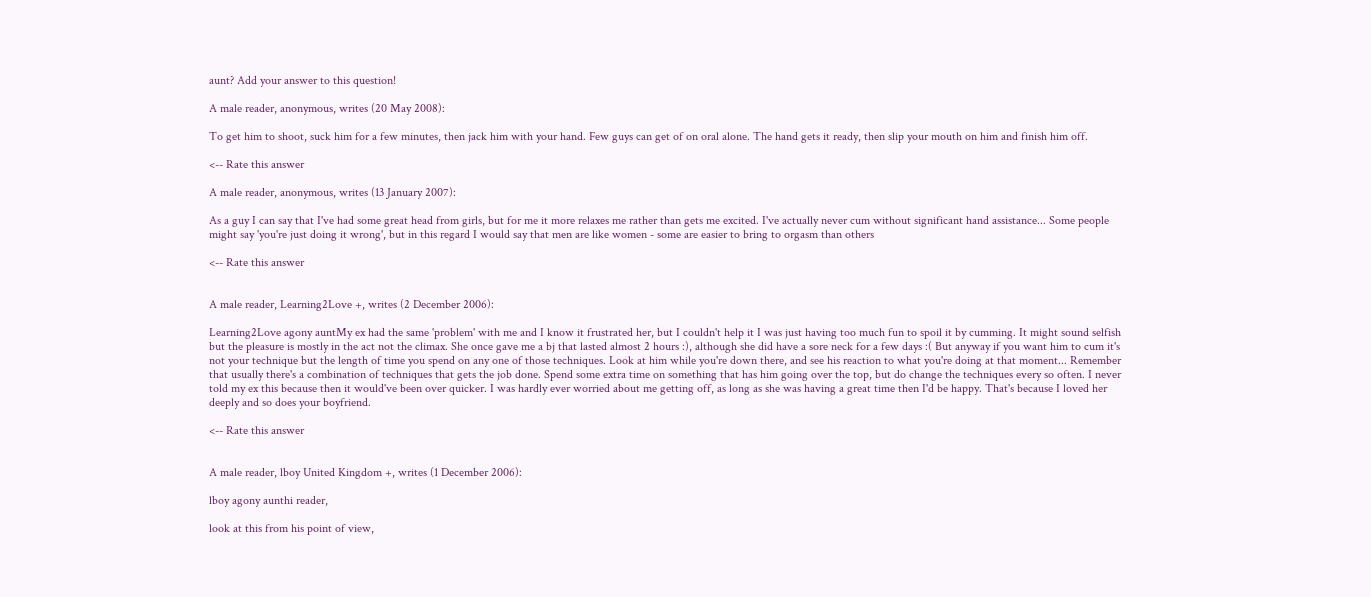aunt? Add your answer to this question!

A male reader, anonymous, writes (20 May 2008):

To get him to shoot, suck him for a few minutes, then jack him with your hand. Few guys can get of on oral alone. The hand gets it ready, then slip your mouth on him and finish him off.

<-- Rate this answer

A male reader, anonymous, writes (13 January 2007):

As a guy I can say that I've had some great head from girls, but for me it more relaxes me rather than gets me excited. I've actually never cum without significant hand assistance... Some people might say 'you're just doing it wrong', but in this regard I would say that men are like women - some are easier to bring to orgasm than others

<-- Rate this answer


A male reader, Learning2Love +, writes (2 December 2006):

Learning2Love agony auntMy ex had the same 'problem' with me and I know it frustrated her, but I couldn't help it I was just having too much fun to spoil it by cumming. It might sound selfish but the pleasure is mostly in the act not the climax. She once gave me a bj that lasted almost 2 hours :), although she did have a sore neck for a few days :( But anyway if you want him to cum it's not your technique but the length of time you spend on any one of those techniques. Look at him while you're down there, and see his reaction to what you're doing at that moment... Remember that usually there's a combination of techniques that gets the job done. Spend some extra time on something that has him going over the top, but do change the techniques every so often. I never told my ex this because then it would've been over quicker. I was hardly ever worried about me getting off, as long as she was having a great time then I'd be happy. That's because I loved her deeply and so does your boyfriend.

<-- Rate this answer


A male reader, lboy United Kingdom +, writes (1 December 2006):

lboy agony aunthi reader,

look at this from his point of view,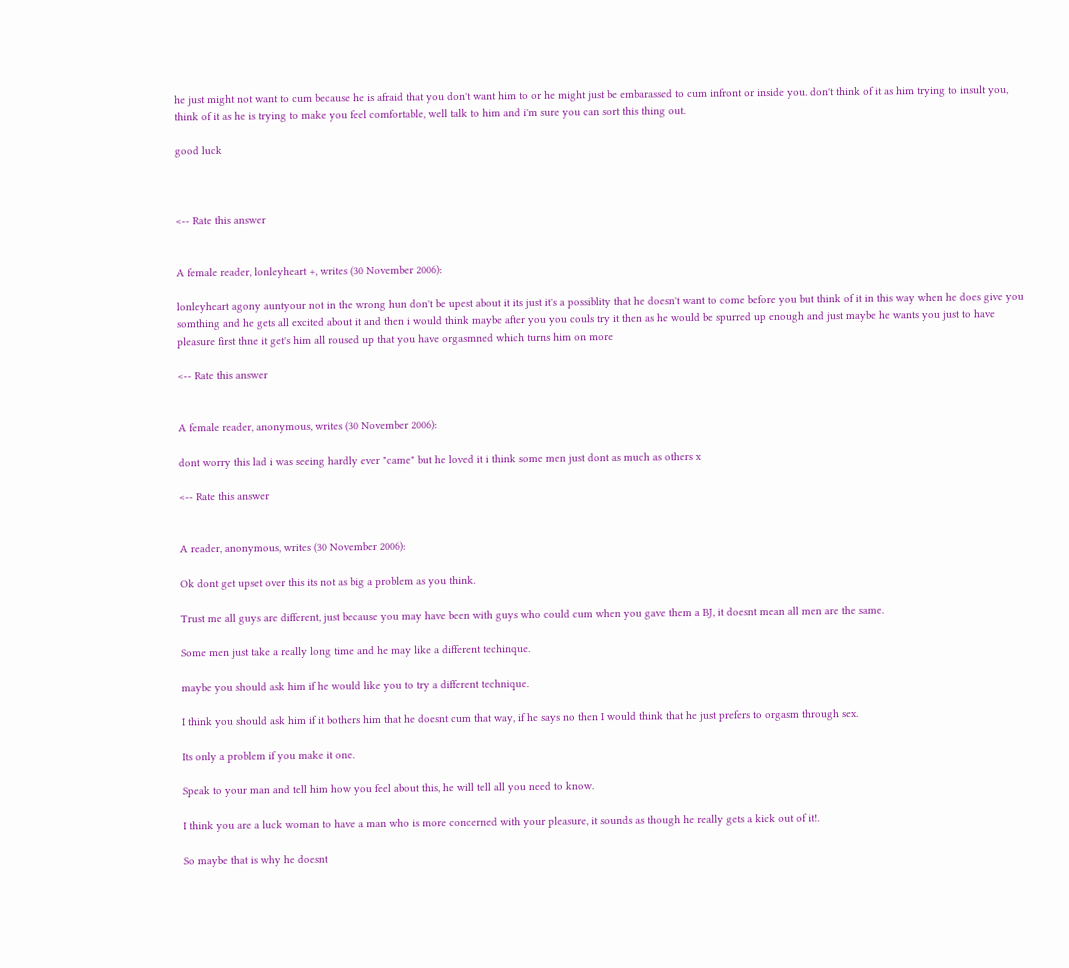he just might not want to cum because he is afraid that you don't want him to or he might just be embarassed to cum infront or inside you. don't think of it as him trying to insult you, think of it as he is trying to make you feel comfortable, well talk to him and i'm sure you can sort this thing out.

good luck



<-- Rate this answer


A female reader, lonleyheart +, writes (30 November 2006):

lonleyheart agony auntyour not in the wrong hun don't be upest about it its just it's a possiblity that he doesn't want to come before you but think of it in this way when he does give you somthing and he gets all excited about it and then i would think maybe after you you couls try it then as he would be spurred up enough and just maybe he wants you just to have pleasure first thne it get's him all roused up that you have orgasmned which turns him on more

<-- Rate this answer


A female reader, anonymous, writes (30 November 2006):

dont worry this lad i was seeing hardly ever "came" but he loved it i think some men just dont as much as others x

<-- Rate this answer


A reader, anonymous, writes (30 November 2006):

Ok dont get upset over this its not as big a problem as you think.

Trust me all guys are different, just because you may have been with guys who could cum when you gave them a BJ, it doesnt mean all men are the same.

Some men just take a really long time and he may like a different techinque.

maybe you should ask him if he would like you to try a different technique.

I think you should ask him if it bothers him that he doesnt cum that way, if he says no then I would think that he just prefers to orgasm through sex.

Its only a problem if you make it one.

Speak to your man and tell him how you feel about this, he will tell all you need to know.

I think you are a luck woman to have a man who is more concerned with your pleasure, it sounds as though he really gets a kick out of it!.

So maybe that is why he doesnt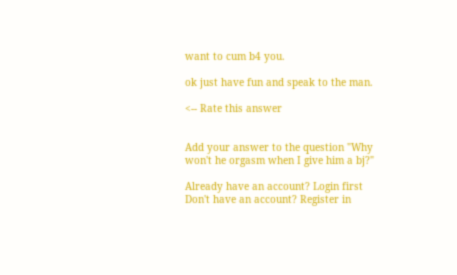want to cum b4 you.

ok just have fun and speak to the man.

<-- Rate this answer


Add your answer to the question "Why won't he orgasm when I give him a bj?"

Already have an account? Login first
Don't have an account? Register in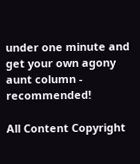under one minute and get your own agony aunt column - recommended!

All Content Copyright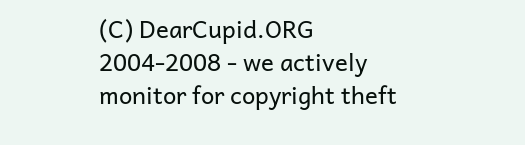(C) DearCupid.ORG 2004-2008 - we actively monitor for copyright theft